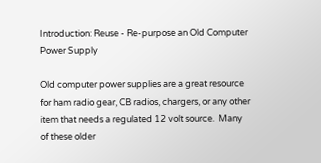Introduction: Reuse - Re-purpose an Old Computer Power Supply

Old computer power supplies are a great resource for ham radio gear, CB radios, chargers, or any other item that needs a regulated 12 volt source.  Many of these older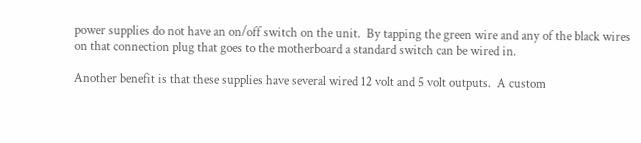power supplies do not have an on/off switch on the unit.  By tapping the green wire and any of the black wires on that connection plug that goes to the motherboard a standard switch can be wired in.

Another benefit is that these supplies have several wired 12 volt and 5 volt outputs.  A custom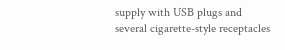supply with USB plugs and several cigarette-style receptacles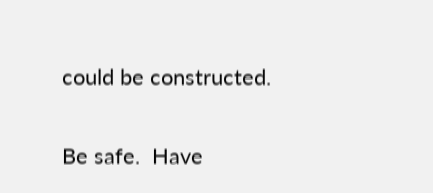could be constructed.

Be safe.  Have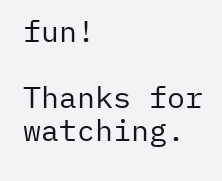fun!

Thanks for watching.